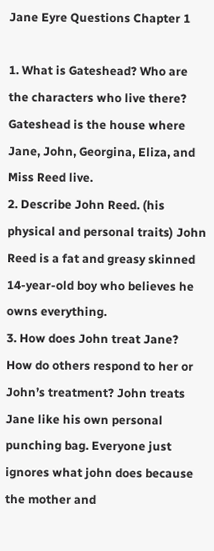Jane Eyre Questions Chapter 1

1. What is Gateshead? Who are the characters who live there? Gateshead is the house where Jane, John, Georgina, Eliza, and Miss Reed live.
2. Describe John Reed. (his physical and personal traits) John Reed is a fat and greasy skinned 14-year-old boy who believes he owns everything.
3. How does John treat Jane? How do others respond to her or John’s treatment? John treats Jane like his own personal punching bag. Everyone just ignores what john does because the mother and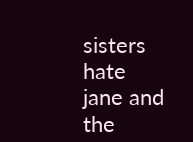sisters hate jane and the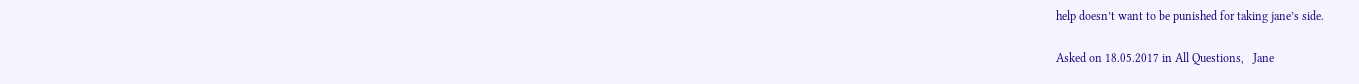help doesn’t want to be punished for taking jane’s side.

Asked on 18.05.2017 in All Questions,   Jane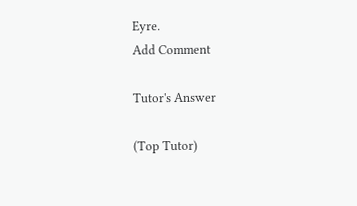Eyre.
Add Comment

Tutor's Answer

(Top Tutor)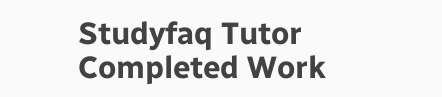Studyfaq Tutor
Completed Work